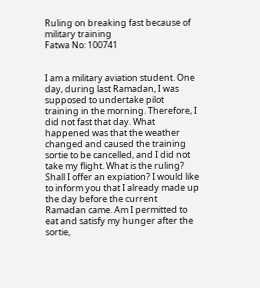Ruling on breaking fast because of military training
Fatwa No: 100741


I am a military aviation student. One day, during last Ramadan, I was supposed to undertake pilot training in the morning. Therefore, I did not fast that day. What happened was that the weather changed and caused the training sortie to be cancelled, and I did not take my flight. What is the ruling? Shall I offer an expiation? I would like to inform you that I already made up the day before the current Ramadan came. Am I permitted to eat and satisfy my hunger after the sortie,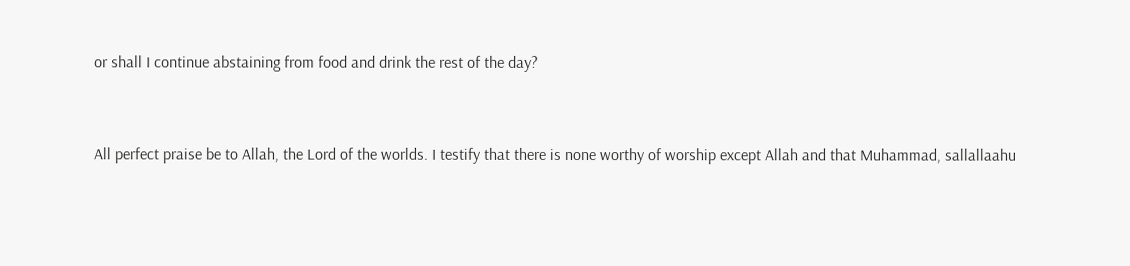or shall I continue abstaining from food and drink the rest of the day?


All perfect praise be to Allah, the Lord of the worlds. I testify that there is none worthy of worship except Allah and that Muhammad, sallallaahu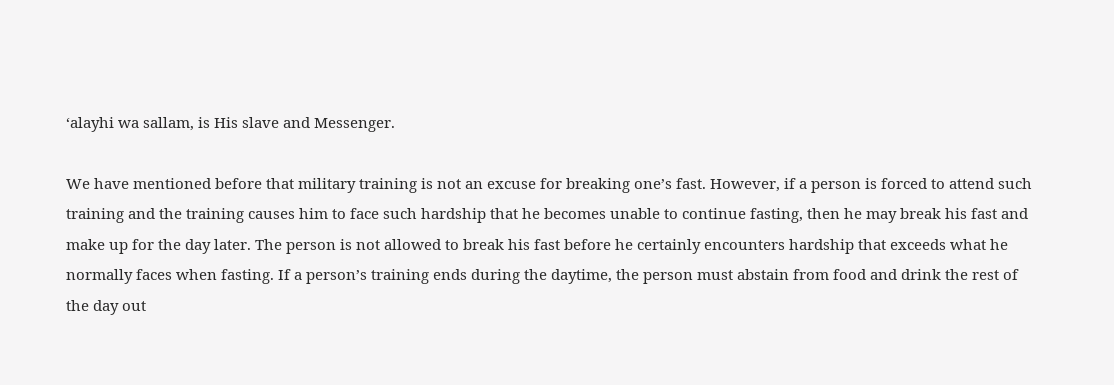‘alayhi wa sallam, is His slave and Messenger.

We have mentioned before that military training is not an excuse for breaking one’s fast. However, if a person is forced to attend such training and the training causes him to face such hardship that he becomes unable to continue fasting, then he may break his fast and make up for the day later. The person is not allowed to break his fast before he certainly encounters hardship that exceeds what he normally faces when fasting. If a person’s training ends during the daytime, the person must abstain from food and drink the rest of the day out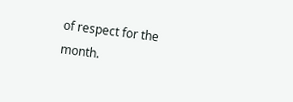of respect for the month.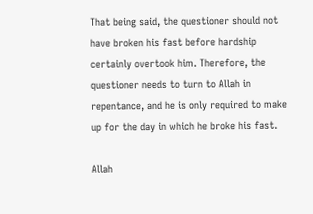That being said, the questioner should not have broken his fast before hardship certainly overtook him. Therefore, the questioner needs to turn to Allah in repentance, and he is only required to make up for the day in which he broke his fast.

Allah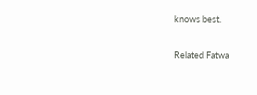knows best.

Related Fatwa